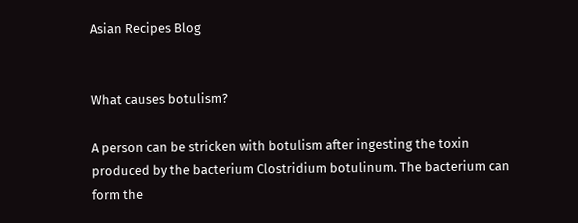Asian Recipes Blog


What causes botulism?

A person can be stricken with botulism after ingesting the toxin produced by the bacterium Clostridium botulinum. The bacterium can form the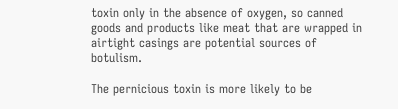toxin only in the absence of oxygen, so canned goods and products like meat that are wrapped in airtight casings are potential sources of botulism.

The pernicious toxin is more likely to be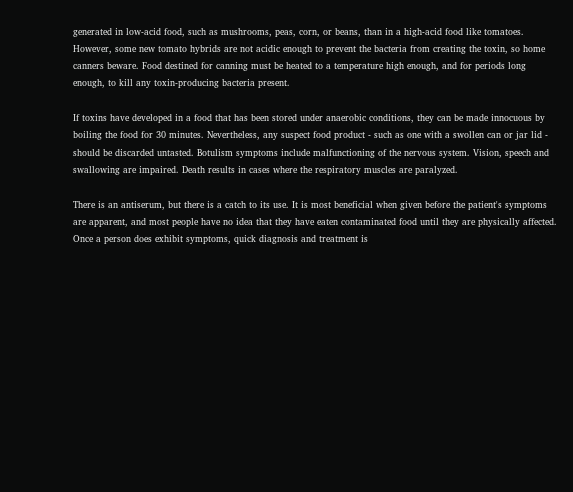generated in low-acid food, such as mushrooms, peas, corn, or beans, than in a high-acid food like tomatoes. However, some new tomato hybrids are not acidic enough to prevent the bacteria from creating the toxin, so home canners beware. Food destined for canning must be heated to a temperature high enough, and for periods long enough, to kill any toxin-producing bacteria present.

If toxins have developed in a food that has been stored under anaerobic conditions, they can be made innocuous by boiling the food for 30 minutes. Nevertheless, any suspect food product - such as one with a swollen can or jar lid - should be discarded untasted. Botulism symptoms include malfunctioning of the nervous system. Vision, speech and swallowing are impaired. Death results in cases where the respiratory muscles are paralyzed.

There is an antiserum, but there is a catch to its use. It is most beneficial when given before the patient's symptoms are apparent, and most people have no idea that they have eaten contaminated food until they are physically affected. Once a person does exhibit symptoms, quick diagnosis and treatment is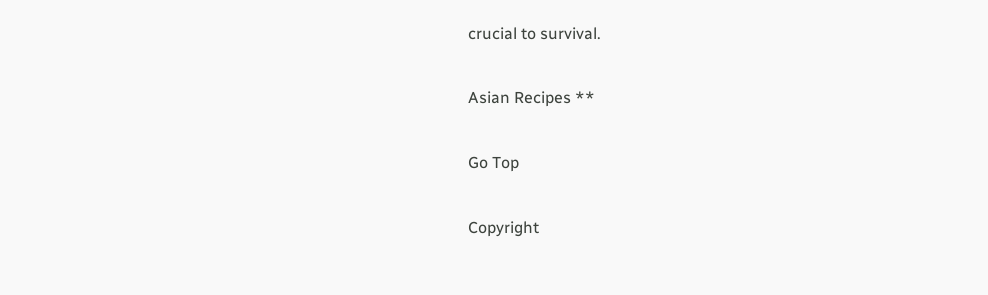crucial to survival.

Asian Recipes **

Go Top

Copyright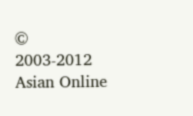© 2003-2012 Asian Online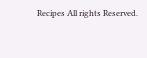Recipes All rights Reserved.